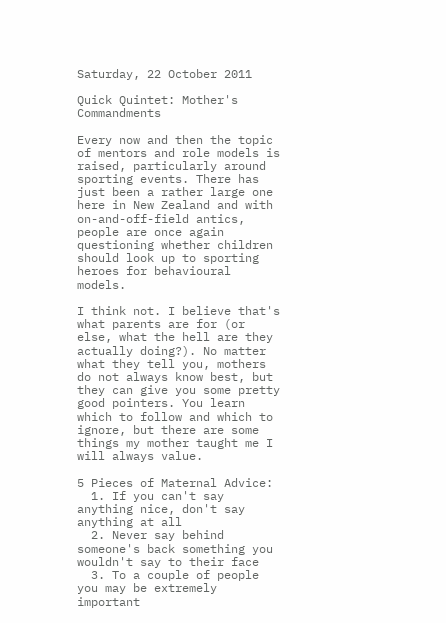Saturday, 22 October 2011

Quick Quintet: Mother's Commandments

Every now and then the topic of mentors and role models is raised, particularly around sporting events. There has just been a rather large one here in New Zealand and with on-and-off-field antics, people are once again questioning whether children should look up to sporting heroes for behavioural models.

I think not. I believe that's what parents are for (or else, what the hell are they actually doing?). No matter what they tell you, mothers do not always know best, but they can give you some pretty good pointers. You learn which to follow and which to ignore, but there are some things my mother taught me I will always value.

5 Pieces of Maternal Advice:
  1. If you can't say anything nice, don't say anything at all
  2. Never say behind someone's back something you wouldn't say to their face
  3. To a couple of people you may be extremely important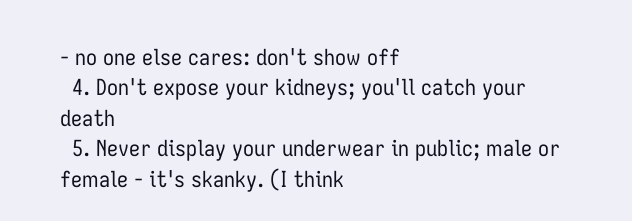- no one else cares: don't show off
  4. Don't expose your kidneys; you'll catch your death
  5. Never display your underwear in public; male or female - it's skanky. (I think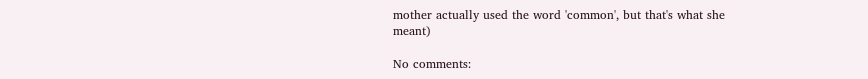mother actually used the word 'common', but that's what she meant)

No comments: